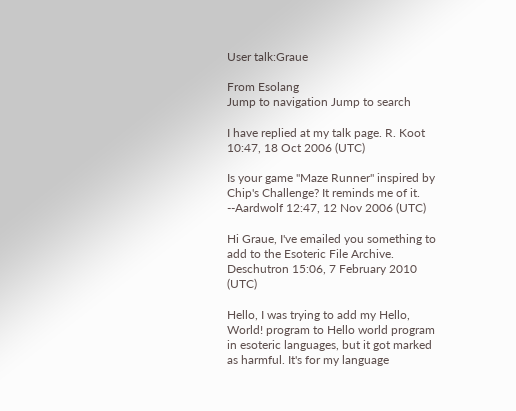User talk:Graue

From Esolang
Jump to navigation Jump to search

I have replied at my talk page. R. Koot 10:47, 18 Oct 2006 (UTC)

Is your game "Maze Runner" inspired by Chip's Challenge? It reminds me of it. --Aardwolf 12:47, 12 Nov 2006 (UTC)

Hi Graue, I've emailed you something to add to the Esoteric File Archive. Deschutron 15:06, 7 February 2010 (UTC)

Hello, I was trying to add my Hello, World! program to Hello world program in esoteric languages, but it got marked as harmful. It's for my language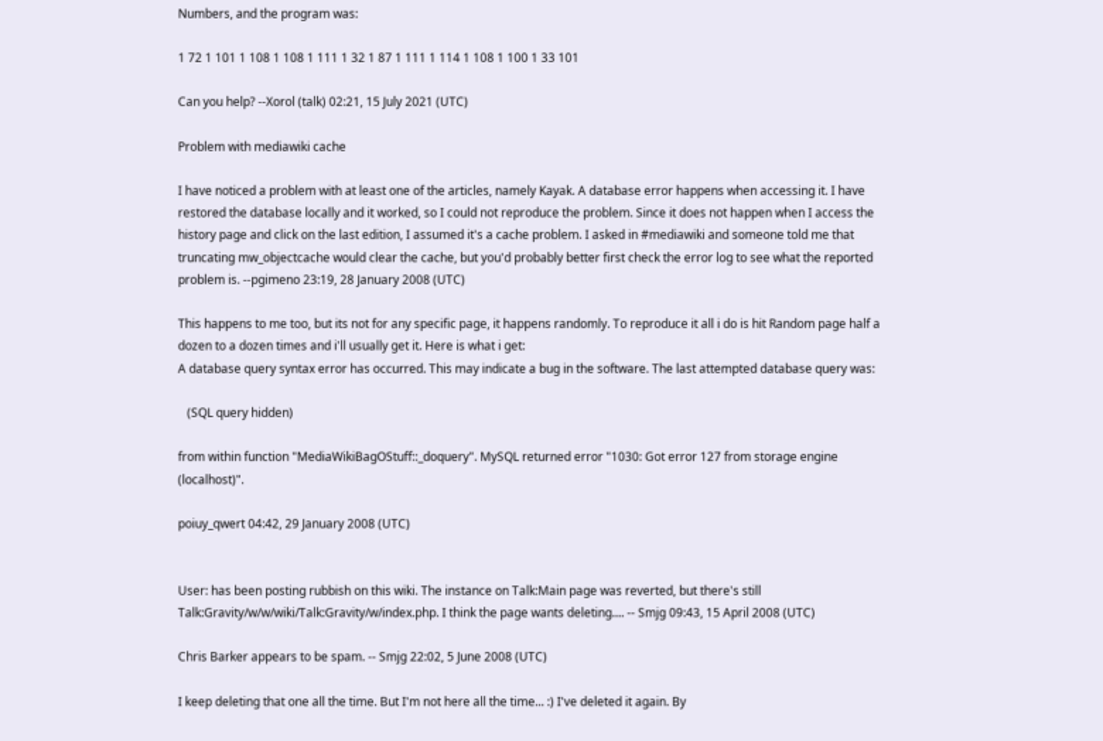Numbers, and the program was:

1 72 1 101 1 108 1 108 1 111 1 32 1 87 1 111 1 114 1 108 1 100 1 33 101

Can you help? --Xorol (talk) 02:21, 15 July 2021 (UTC)

Problem with mediawiki cache

I have noticed a problem with at least one of the articles, namely Kayak. A database error happens when accessing it. I have restored the database locally and it worked, so I could not reproduce the problem. Since it does not happen when I access the history page and click on the last edition, I assumed it's a cache problem. I asked in #mediawiki and someone told me that truncating mw_objectcache would clear the cache, but you'd probably better first check the error log to see what the reported problem is. --pgimeno 23:19, 28 January 2008 (UTC)

This happens to me too, but its not for any specific page, it happens randomly. To reproduce it all i do is hit Random page half a dozen to a dozen times and i'll usually get it. Here is what i get:
A database query syntax error has occurred. This may indicate a bug in the software. The last attempted database query was:

   (SQL query hidden)

from within function "MediaWikiBagOStuff::_doquery". MySQL returned error "1030: Got error 127 from storage engine (localhost)".

poiuy_qwert 04:42, 29 January 2008 (UTC)


User: has been posting rubbish on this wiki. The instance on Talk:Main page was reverted, but there's still Talk:Gravity/w/w/wiki/Talk:Gravity/w/index.php. I think the page wants deleting.... -- Smjg 09:43, 15 April 2008 (UTC)

Chris Barker appears to be spam. -- Smjg 22:02, 5 June 2008 (UTC)

I keep deleting that one all the time. But I'm not here all the time... :) I've deleted it again. By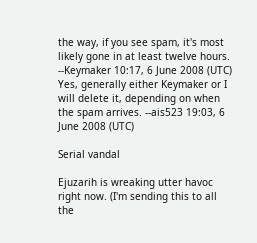the way, if you see spam, it's most likely gone in at least twelve hours. --Keymaker 10:17, 6 June 2008 (UTC)
Yes, generally either Keymaker or I will delete it, depending on when the spam arrives. --ais523 19:03, 6 June 2008 (UTC)

Serial vandal

Ejuzarih is wreaking utter havoc right now. (I'm sending this to all the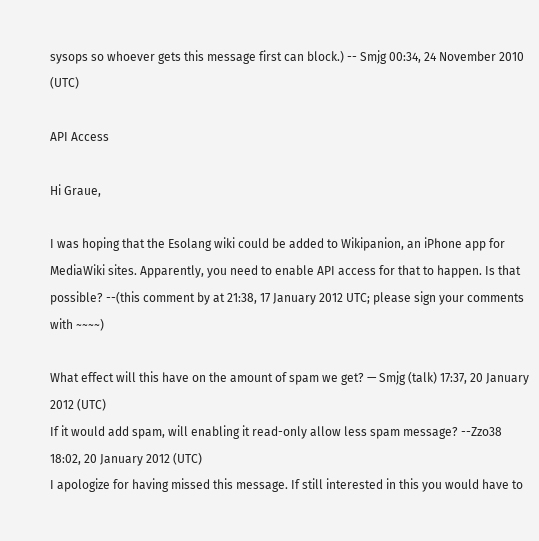sysops so whoever gets this message first can block.) -- Smjg 00:34, 24 November 2010 (UTC)

API Access

Hi Graue,

I was hoping that the Esolang wiki could be added to Wikipanion, an iPhone app for MediaWiki sites. Apparently, you need to enable API access for that to happen. Is that possible? --(this comment by at 21:38, 17 January 2012 UTC; please sign your comments with ~~~~)

What effect will this have on the amount of spam we get? — Smjg (talk) 17:37, 20 January 2012 (UTC)
If it would add spam, will enabling it read-only allow less spam message? --Zzo38 18:02, 20 January 2012 (UTC)
I apologize for having missed this message. If still interested in this you would have to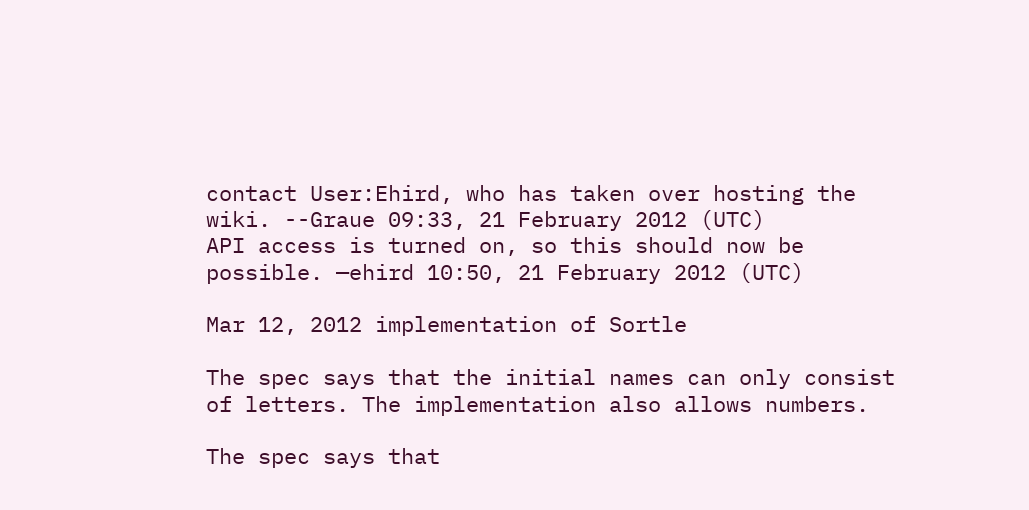contact User:Ehird, who has taken over hosting the wiki. --Graue 09:33, 21 February 2012 (UTC)
API access is turned on, so this should now be possible. —ehird 10:50, 21 February 2012 (UTC)

Mar 12, 2012 implementation of Sortle

The spec says that the initial names can only consist of letters. The implementation also allows numbers.

The spec says that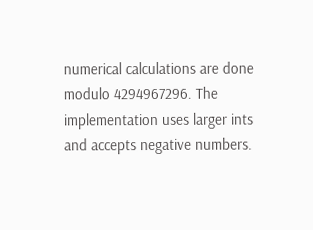numerical calculations are done modulo 4294967296. The implementation uses larger ints and accepts negative numbers.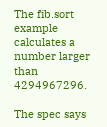The fib.sort example calculates a number larger than 4294967296.

The spec says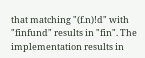that matching "(f.n)!d" with "finfund" results in "fin". The implementation results in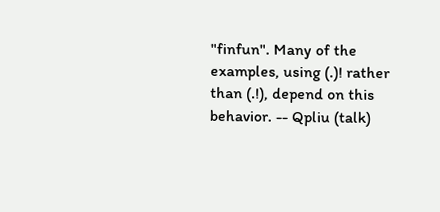"finfun". Many of the examples, using (.)! rather than (.!), depend on this behavior. -- Qpliu (talk)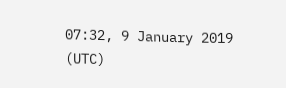07:32, 9 January 2019 (UTC)